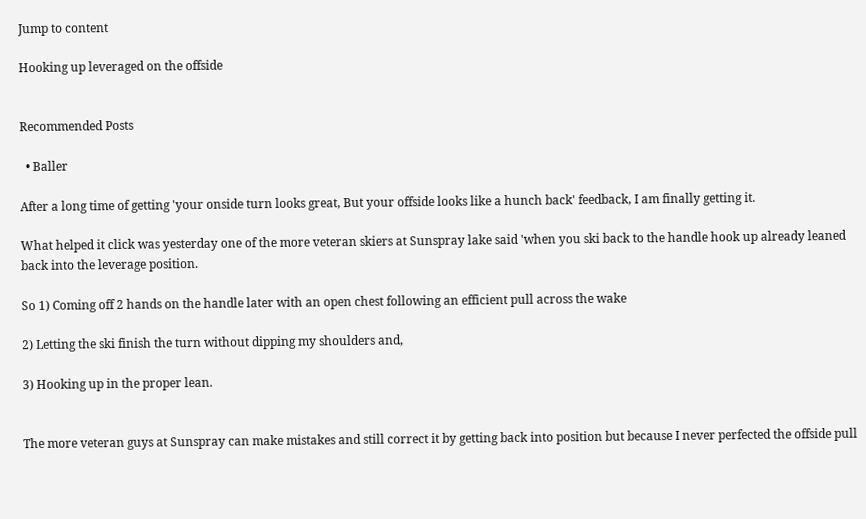Jump to content

Hooking up leveraged on the offside


Recommended Posts

  • Baller

After a long time of getting 'your onside turn looks great, But your offside looks like a hunch back' feedback, I am finally getting it.

What helped it click was yesterday one of the more veteran skiers at Sunspray lake said 'when you ski back to the handle hook up already leaned back into the leverage position.

So 1) Coming off 2 hands on the handle later with an open chest following an efficient pull across the wake

2) Letting the ski finish the turn without dipping my shoulders and,

3) Hooking up in the proper lean.


The more veteran guys at Sunspray can make mistakes and still correct it by getting back into position but because I never perfected the offside pull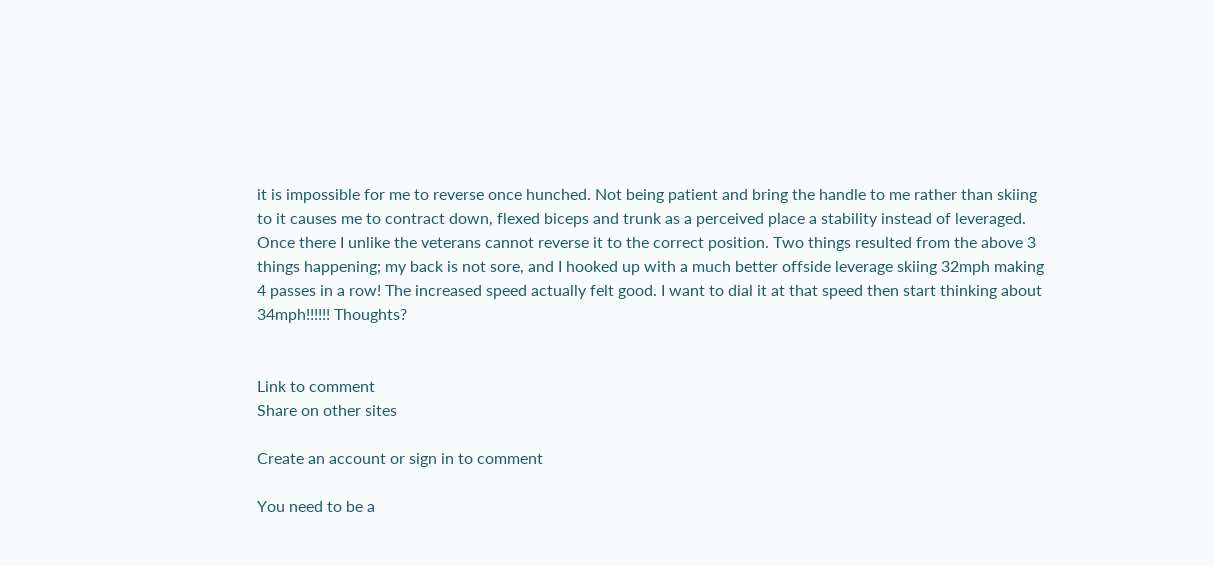it is impossible for me to reverse once hunched. Not being patient and bring the handle to me rather than skiing to it causes me to contract down, flexed biceps and trunk as a perceived place a stability instead of leveraged. Once there I unlike the veterans cannot reverse it to the correct position. Two things resulted from the above 3 things happening; my back is not sore, and I hooked up with a much better offside leverage skiing 32mph making 4 passes in a row! The increased speed actually felt good. I want to dial it at that speed then start thinking about 34mph!!!!!! Thoughts?


Link to comment
Share on other sites

Create an account or sign in to comment

You need to be a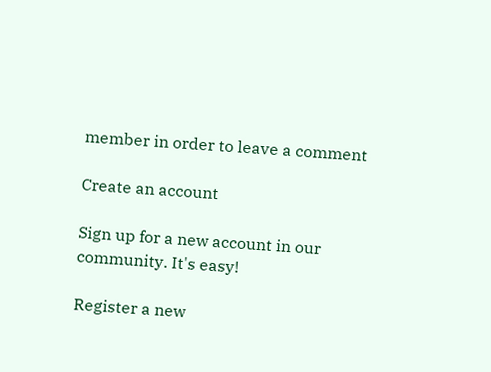member in order to leave a comment

Create an account

Sign up for a new account in our community. It's easy!

Register a new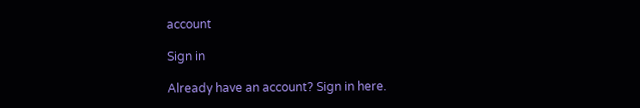account

Sign in

Already have an account? Sign in here.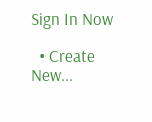Sign In Now

  • Create New...